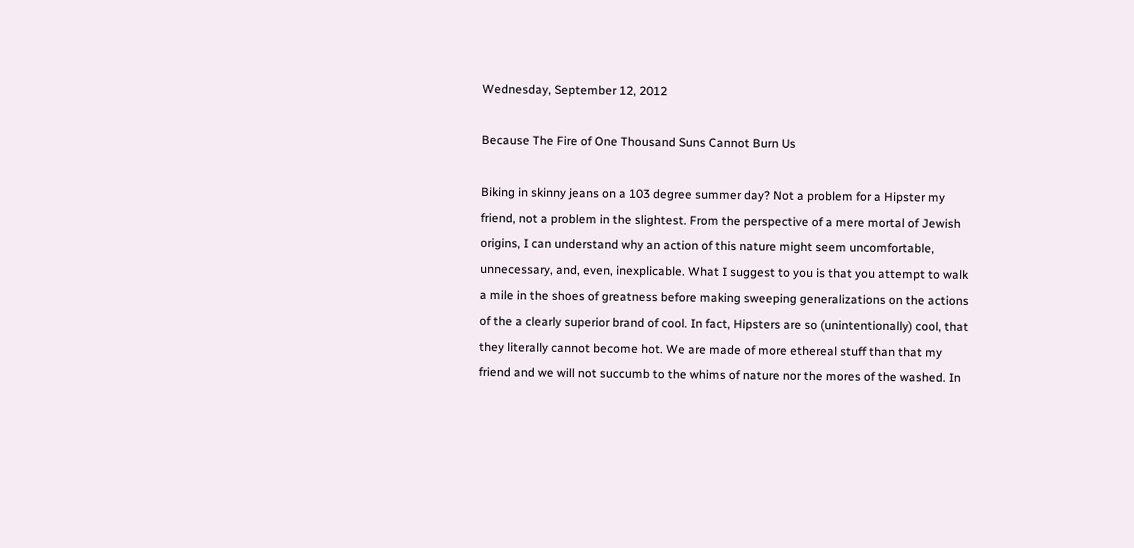Wednesday, September 12, 2012

Because The Fire of One Thousand Suns Cannot Burn Us

Biking in skinny jeans on a 103 degree summer day? Not a problem for a Hipster my friend, not a problem in the slightest. From the perspective of a mere mortal of Jewish origins, I can understand why an action of this nature might seem uncomfortable, unnecessary, and, even, inexplicable. What I suggest to you is that you attempt to walk a mile in the shoes of greatness before making sweeping generalizations on the actions of the a clearly superior brand of cool. In fact, Hipsters are so (unintentionally) cool, that they literally cannot become hot. We are made of more ethereal stuff than that my friend and we will not succumb to the whims of nature nor the mores of the washed. In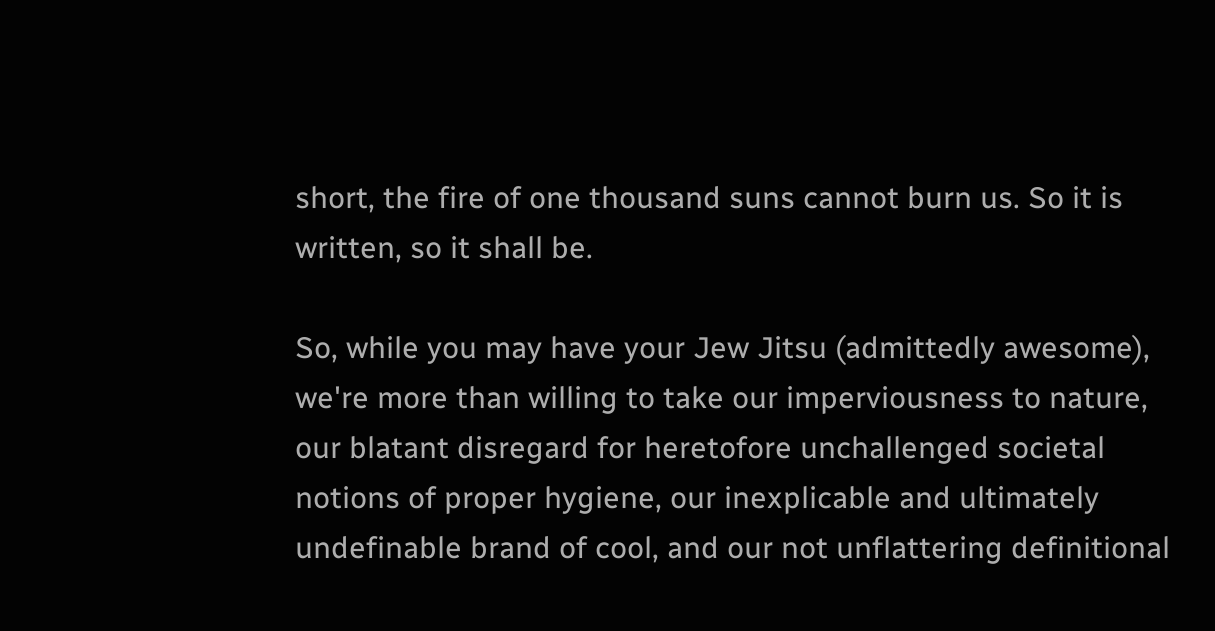short, the fire of one thousand suns cannot burn us. So it is written, so it shall be.

So, while you may have your Jew Jitsu (admittedly awesome), we're more than willing to take our imperviousness to nature, our blatant disregard for heretofore unchallenged societal notions of proper hygiene, our inexplicable and ultimately undefinable brand of cool, and our not unflattering definitional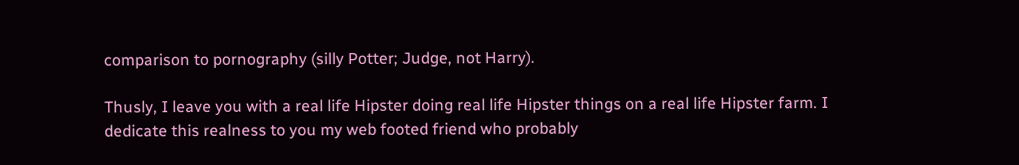comparison to pornography (silly Potter; Judge, not Harry).

Thusly, I leave you with a real life Hipster doing real life Hipster things on a real life Hipster farm. I dedicate this realness to you my web footed friend who probably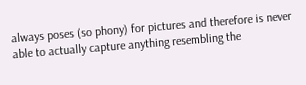always poses (so phony) for pictures and therefore is never able to actually capture anything resembling the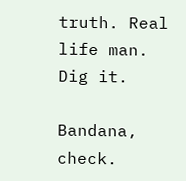truth. Real life man. Dig it.

Bandana, check.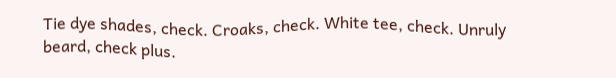Tie dye shades, check. Croaks, check. White tee, check. Unruly beard, check plus.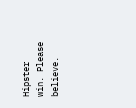Hipster win. Please believe.